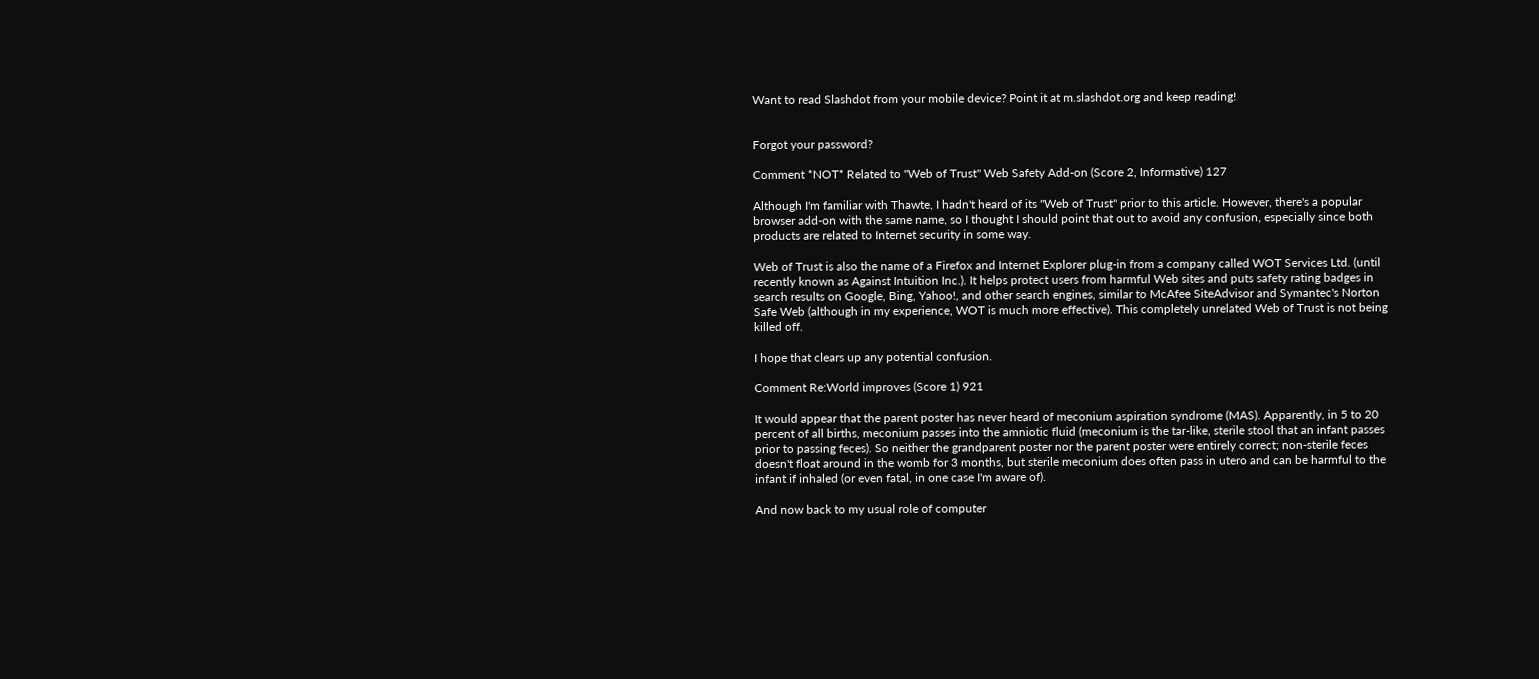Want to read Slashdot from your mobile device? Point it at m.slashdot.org and keep reading!


Forgot your password?

Comment *NOT* Related to "Web of Trust" Web Safety Add-on (Score 2, Informative) 127

Although I'm familiar with Thawte, I hadn't heard of its "Web of Trust" prior to this article. However, there's a popular browser add-on with the same name, so I thought I should point that out to avoid any confusion, especially since both products are related to Internet security in some way.

Web of Trust is also the name of a Firefox and Internet Explorer plug-in from a company called WOT Services Ltd. (until recently known as Against Intuition Inc.). It helps protect users from harmful Web sites and puts safety rating badges in search results on Google, Bing, Yahoo!, and other search engines, similar to McAfee SiteAdvisor and Symantec's Norton Safe Web (although in my experience, WOT is much more effective). This completely unrelated Web of Trust is not being killed off.

I hope that clears up any potential confusion.

Comment Re:World improves (Score 1) 921

It would appear that the parent poster has never heard of meconium aspiration syndrome (MAS). Apparently, in 5 to 20 percent of all births, meconium passes into the amniotic fluid (meconium is the tar-like, sterile stool that an infant passes prior to passing feces). So neither the grandparent poster nor the parent poster were entirely correct; non-sterile feces doesn't float around in the womb for 3 months, but sterile meconium does often pass in utero and can be harmful to the infant if inhaled (or even fatal, in one case I'm aware of).

And now back to my usual role of computer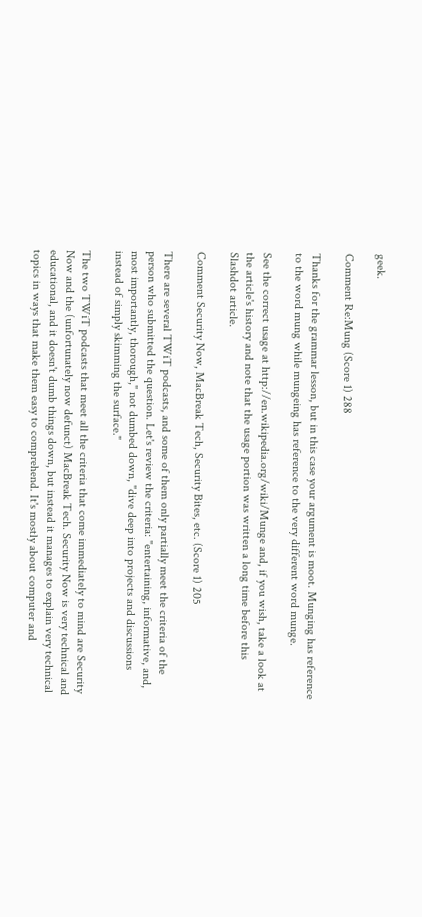geek.

Comment Re:Mung (Score 1) 288

Thanks for the grammar lesson, but in this case your argument is moot. Munging has reference to the word mung while mungeing has reference to the very different word munge.

See the correct usage at http://en.wikipedia.org/wiki/Munge and, if you wish, take a look at the article's history and note that the usage portion was written a long time before this Slashdot article.

Comment Security Now, MacBreak Tech, Security Bites, etc. (Score 1) 205

There are several TWiT podcasts, and some of them only partially meet the criteria of the person who submitted the question. Let's review the criteria: "entertaining, informative, and, most importantly, thorough," not dumbed down, "dive deep into projects and discussions instead of simply skimming the surface."

The two TWiT podcasts that meet all the criteria that come immediately to mind are Security Now and the (unfortunately now defunct) MacBreak Tech. Security Now is very technical and educational, and it doesn't dumb things down, but instead it manages to explain very technical topics in ways that make them easy to comprehend. It's mostly about computer and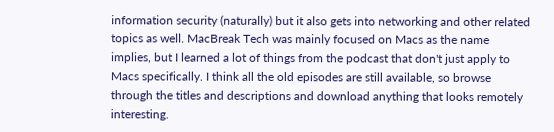information security (naturally) but it also gets into networking and other related topics as well. MacBreak Tech was mainly focused on Macs as the name implies, but I learned a lot of things from the podcast that don't just apply to Macs specifically. I think all the old episodes are still available, so browse through the titles and descriptions and download anything that looks remotely interesting.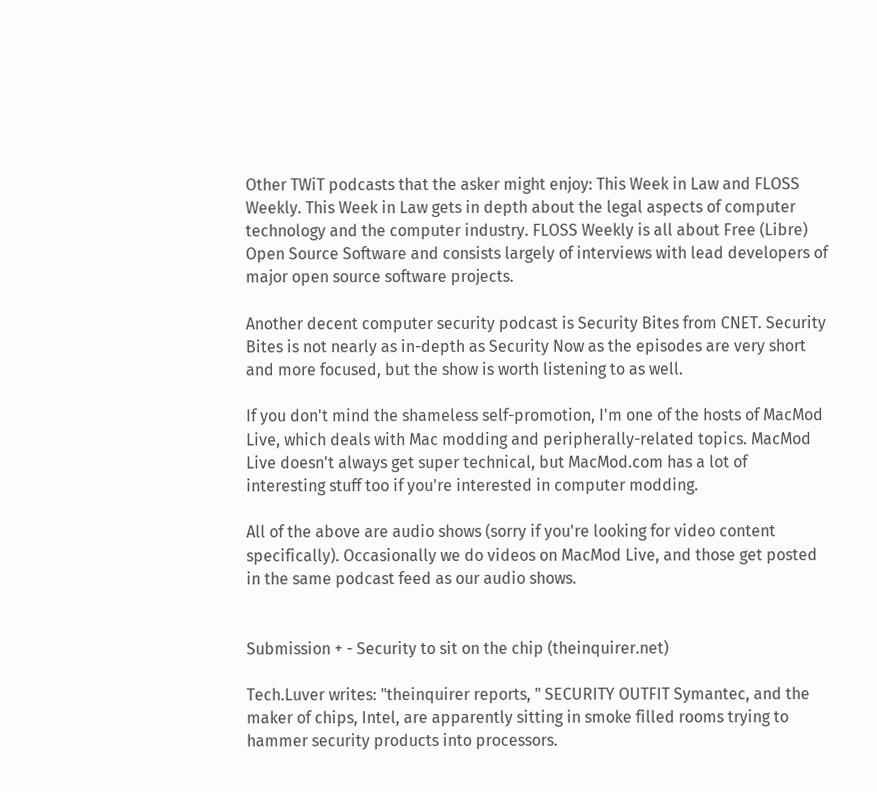Other TWiT podcasts that the asker might enjoy: This Week in Law and FLOSS Weekly. This Week in Law gets in depth about the legal aspects of computer technology and the computer industry. FLOSS Weekly is all about Free (Libre) Open Source Software and consists largely of interviews with lead developers of major open source software projects.

Another decent computer security podcast is Security Bites from CNET. Security Bites is not nearly as in-depth as Security Now as the episodes are very short and more focused, but the show is worth listening to as well.

If you don't mind the shameless self-promotion, I'm one of the hosts of MacMod Live, which deals with Mac modding and peripherally-related topics. MacMod Live doesn't always get super technical, but MacMod.com has a lot of interesting stuff too if you're interested in computer modding.

All of the above are audio shows (sorry if you're looking for video content specifically). Occasionally we do videos on MacMod Live, and those get posted in the same podcast feed as our audio shows.


Submission + - Security to sit on the chip (theinquirer.net)

Tech.Luver writes: "theinquirer reports, " SECURITY OUTFIT Symantec, and the maker of chips, Intel, are apparently sitting in smoke filled rooms trying to hammer security products into processors.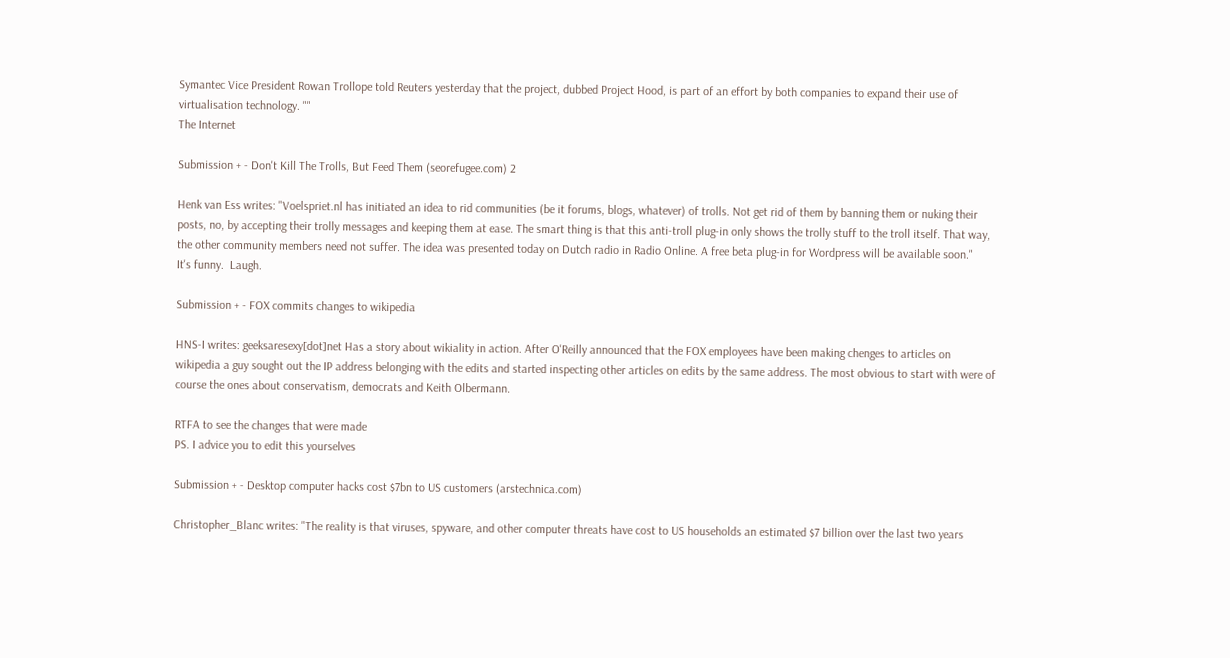Symantec Vice President Rowan Trollope told Reuters yesterday that the project, dubbed Project Hood, is part of an effort by both companies to expand their use of virtualisation technology. ""
The Internet

Submission + - Don't Kill The Trolls, But Feed Them (seorefugee.com) 2

Henk van Ess writes: "Voelspriet.nl has initiated an idea to rid communities (be it forums, blogs, whatever) of trolls. Not get rid of them by banning them or nuking their posts, no, by accepting their trolly messages and keeping them at ease. The smart thing is that this anti-troll plug-in only shows the trolly stuff to the troll itself. That way, the other community members need not suffer. The idea was presented today on Dutch radio in Radio Online. A free beta plug-in for Wordpress will be available soon."
It's funny.  Laugh.

Submission + - FOX commits changes to wikipedia

HNS-I writes: geeksaresexy[dot]net Has a story about wikiality in action. After O'Reilly announced that the FOX employees have been making chenges to articles on wikipedia a guy sought out the IP address belonging with the edits and started inspecting other articles on edits by the same address. The most obvious to start with were of course the ones about conservatism, democrats and Keith Olbermann.

RTFA to see the changes that were made
PS. I advice you to edit this yourselves

Submission + - Desktop computer hacks cost $7bn to US customers (arstechnica.com)

Christopher_Blanc writes: "The reality is that viruses, spyware, and other computer threats have cost to US households an estimated $7 billion over the last two years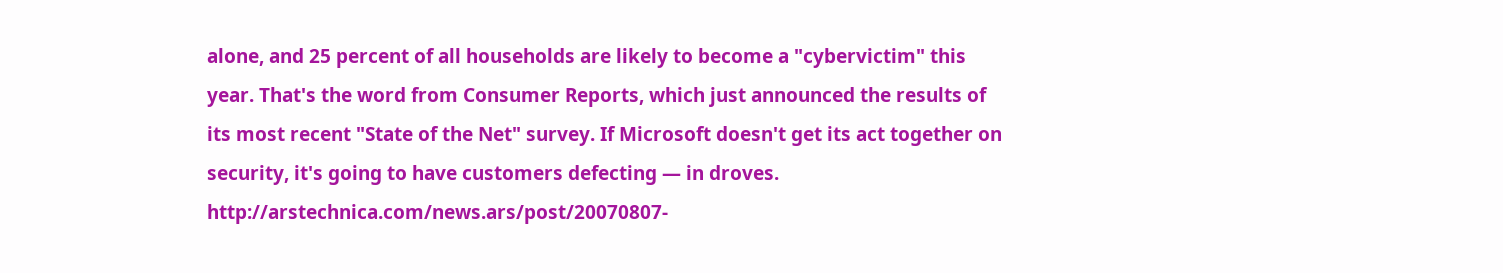alone, and 25 percent of all households are likely to become a "cybervictim" this year. That's the word from Consumer Reports, which just announced the results of its most recent "State of the Net" survey. If Microsoft doesn't get its act together on security, it's going to have customers defecting — in droves. http://arstechnica.com/news.ars/post/20070807-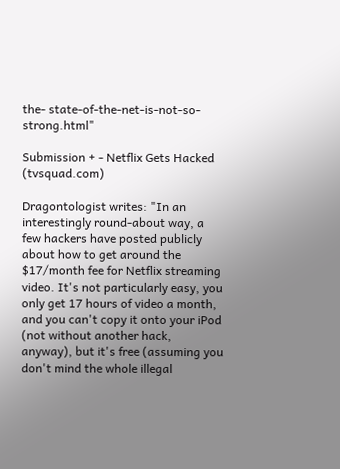the- state-of-the-net-is-not-so-strong.html"

Submission + - Netflix Gets Hacked (tvsquad.com)

Dragontologist writes: "In an interestingly round-about way, a few hackers have posted publicly about how to get around the $17/month fee for Netflix streaming video. It's not particularly easy, you only get 17 hours of video a month, and you can't copy it onto your iPod (not without another hack, anyway), but it's free (assuming you don't mind the whole illegal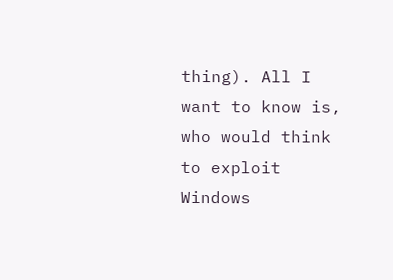thing). All I want to know is, who would think to exploit Windows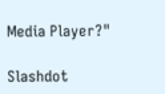Media Player?"

Slashdot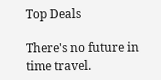Top Deals

There's no future in time travel.